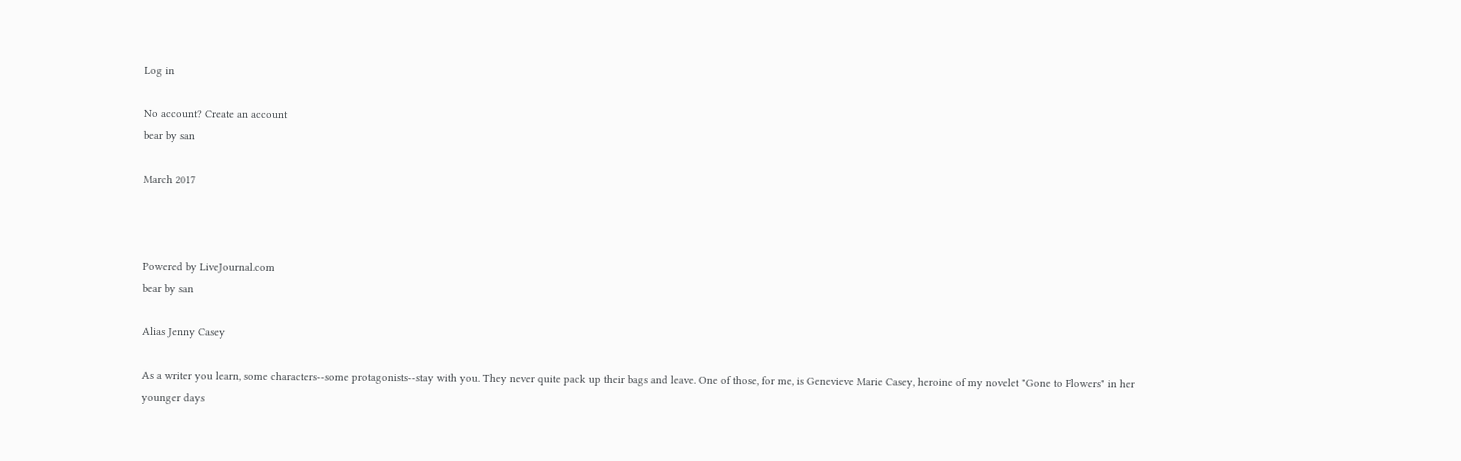Log in

No account? Create an account
bear by san

March 2017



Powered by LiveJournal.com
bear by san

Alias Jenny Casey

As a writer you learn, some characters--some protagonists--stay with you. They never quite pack up their bags and leave. One of those, for me, is Genevieve Marie Casey, heroine of my novelet "Gone to Flowers" in her younger days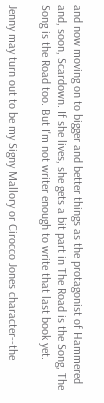and now moving on to bigger and better things as the protagonist of Hammered and, soon, Scardown. If she lives, she gets a bit part in The Road is the Song, The Song is the Road too. But I'm not writer enough to write that last book yet.

Jenny may turn out to be my Signy Mallory or Cirocco Jones character--the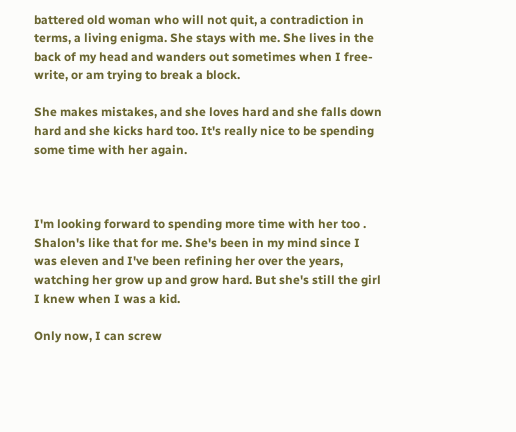battered old woman who will not quit, a contradiction in terms, a living enigma. She stays with me. She lives in the back of my head and wanders out sometimes when I free-write, or am trying to break a block.

She makes mistakes, and she loves hard and she falls down hard and she kicks hard too. It's really nice to be spending some time with her again.



I'm looking forward to spending more time with her too . Shalon's like that for me. She's been in my mind since I was eleven and I've been refining her over the years, watching her grow up and grow hard. But she's still the girl I knew when I was a kid.

Only now, I can screw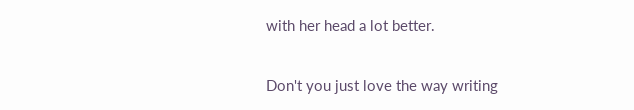with her head a lot better.

Don't you just love the way writing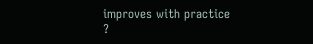improves with practice ?